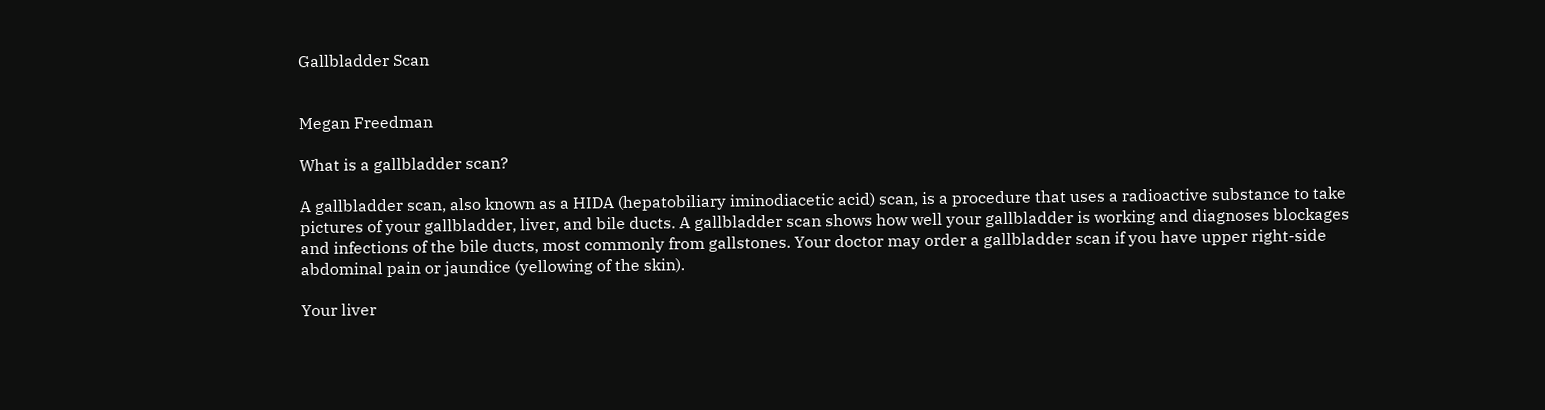Gallbladder Scan


Megan Freedman

What is a gallbladder scan?

A gallbladder scan, also known as a HIDA (hepatobiliary iminodiacetic acid) scan, is a procedure that uses a radioactive substance to take pictures of your gallbladder, liver, and bile ducts. A gallbladder scan shows how well your gallbladder is working and diagnoses blockages and infections of the bile ducts, most commonly from gallstones. Your doctor may order a gallbladder scan if you have upper right-side abdominal pain or jaundice (yellowing of the skin).

Your liver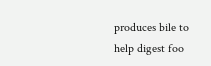produces bile to help digest foo